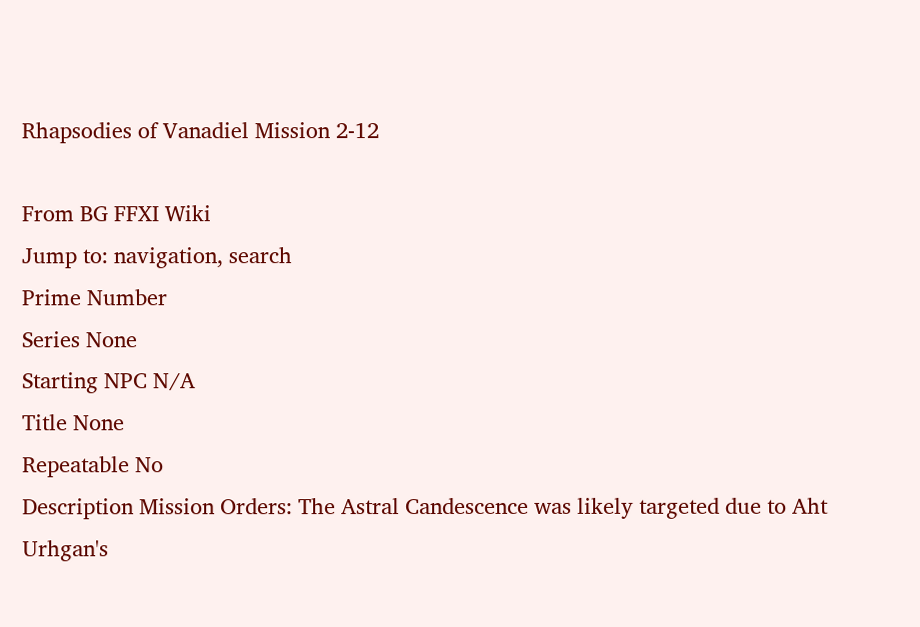Rhapsodies of Vanadiel Mission 2-12

From BG FFXI Wiki
Jump to: navigation, search
Prime Number
Series None
Starting NPC N/A
Title None
Repeatable No
Description Mission Orders: The Astral Candescence was likely targeted due to Aht Urhgan's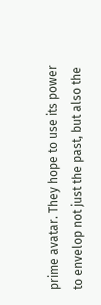prime avatar. They hope to use its power to envelop not just the past, but also the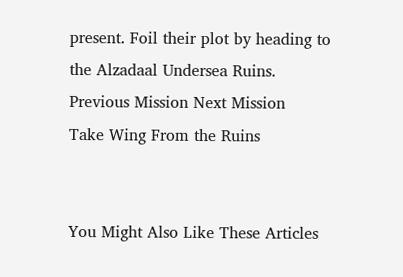present. Foil their plot by heading to the Alzadaal Undersea Ruins.
Previous Mission Next Mission
Take Wing From the Ruins


You Might Also Like These Articles